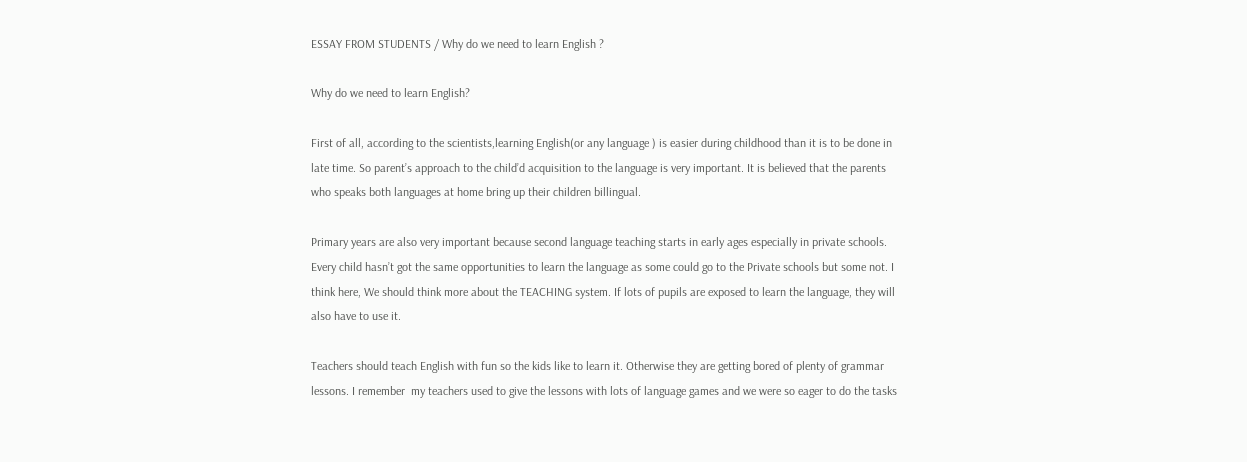ESSAY FROM STUDENTS / Why do we need to learn English ?

Why do we need to learn English?

First of all, according to the scientists,learning English(or any language ) is easier during childhood than it is to be done in late time. So parent’s approach to the child’d acquisition to the language is very important. It is believed that the parents who speaks both languages at home bring up their children billingual.

Primary years are also very important because second language teaching starts in early ages especially in private schools. Every child hasn’t got the same opportunities to learn the language as some could go to the Private schools but some not. I think here, We should think more about the TEACHING system. If lots of pupils are exposed to learn the language, they will also have to use it.

Teachers should teach English with fun so the kids like to learn it. Otherwise they are getting bored of plenty of grammar lessons. I remember  my teachers used to give the lessons with lots of language games and we were so eager to do the tasks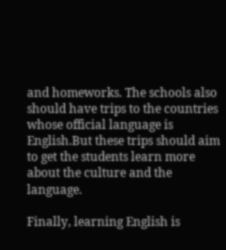and homeworks. The schools also should have trips to the countries whose official language is English.But these trips should aim to get the students learn more about the culture and the language.

Finally, learning English is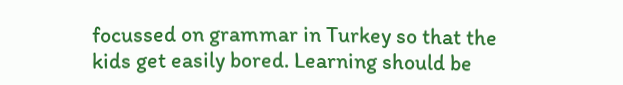focussed on grammar in Turkey so that the kids get easily bored. Learning should be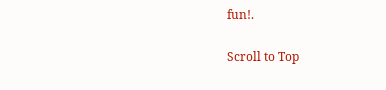fun!.

Scroll to Top